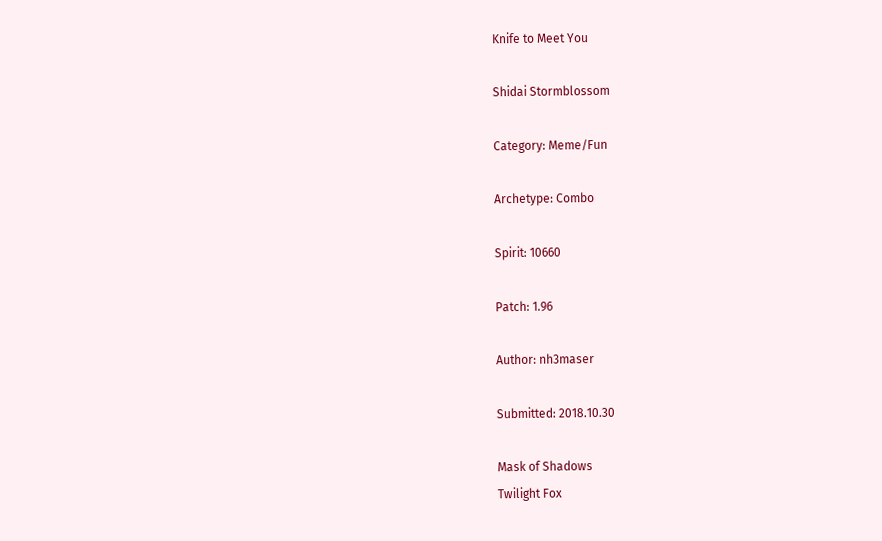Knife to Meet You

Shidai Stormblossom

Category: Meme/Fun

Archetype: Combo

Spirit: 10660

Patch: 1.96

Author: nh3maser

Submitted: 2018.10.30

Mask of Shadows
Twilight Fox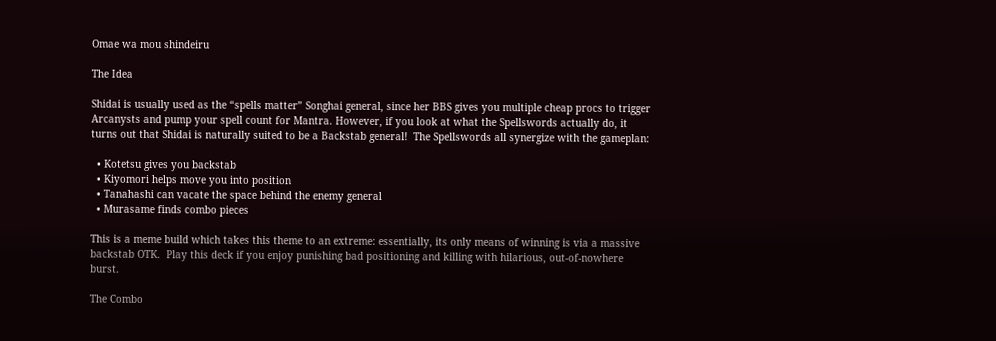Omae wa mou shindeiru

The Idea

Shidai is usually used as the “spells matter” Songhai general, since her BBS gives you multiple cheap procs to trigger Arcanysts and pump your spell count for Mantra. However, if you look at what the Spellswords actually do, it turns out that Shidai is naturally suited to be a Backstab general!  The Spellswords all synergize with the gameplan:

  • Kotetsu gives you backstab
  • Kiyomori helps move you into position
  • Tanahashi can vacate the space behind the enemy general
  • Murasame finds combo pieces

This is a meme build which takes this theme to an extreme: essentially, its only means of winning is via a massive backstab OTK.  Play this deck if you enjoy punishing bad positioning and killing with hilarious, out-of-nowhere burst.

The Combo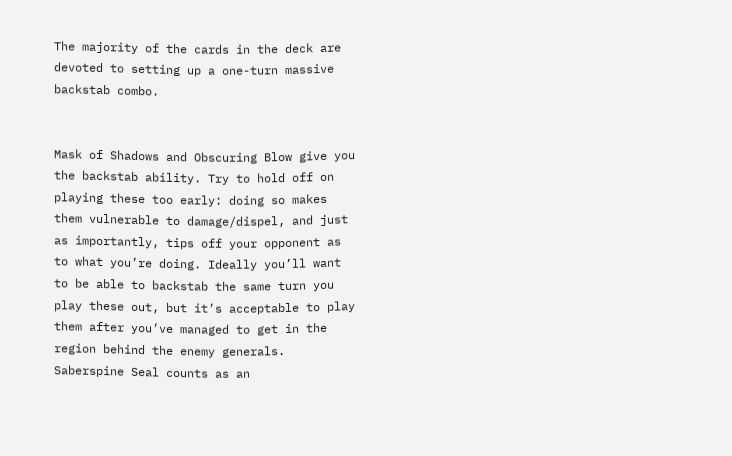The majority of the cards in the deck are devoted to setting up a one-turn massive backstab combo.


Mask of Shadows and Obscuring Blow give you the backstab ability. Try to hold off on playing these too early: doing so makes them vulnerable to damage/dispel, and just as importantly, tips off your opponent as to what you’re doing. Ideally you’ll want to be able to backstab the same turn you play these out, but it’s acceptable to play them after you’ve managed to get in the region behind the enemy generals. Saberspine Seal counts as an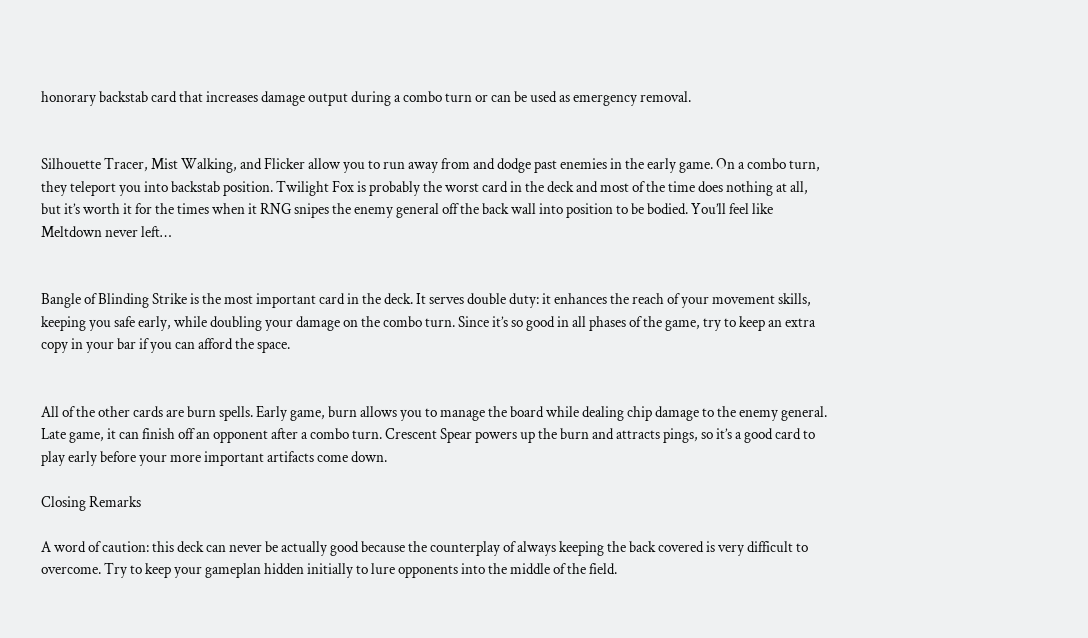honorary backstab card that increases damage output during a combo turn or can be used as emergency removal.


Silhouette Tracer, Mist Walking, and Flicker allow you to run away from and dodge past enemies in the early game. On a combo turn, they teleport you into backstab position. Twilight Fox is probably the worst card in the deck and most of the time does nothing at all, but it’s worth it for the times when it RNG snipes the enemy general off the back wall into position to be bodied. You’ll feel like Meltdown never left…


Bangle of Blinding Strike is the most important card in the deck. It serves double duty: it enhances the reach of your movement skills, keeping you safe early, while doubling your damage on the combo turn. Since it’s so good in all phases of the game, try to keep an extra copy in your bar if you can afford the space.


All of the other cards are burn spells. Early game, burn allows you to manage the board while dealing chip damage to the enemy general. Late game, it can finish off an opponent after a combo turn. Crescent Spear powers up the burn and attracts pings, so it’s a good card to play early before your more important artifacts come down.

Closing Remarks

A word of caution: this deck can never be actually good because the counterplay of always keeping the back covered is very difficult to overcome. Try to keep your gameplan hidden initially to lure opponents into the middle of the field.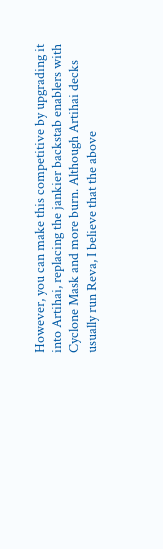However, you can make this competitive by upgrading it into Artihai, replacing the jankier backstab enablers with Cyclone Mask and more burn. Although Artihai decks usually run Reva, I believe that the above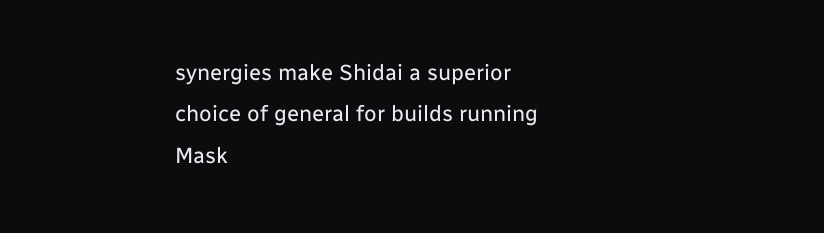synergies make Shidai a superior choice of general for builds running Mask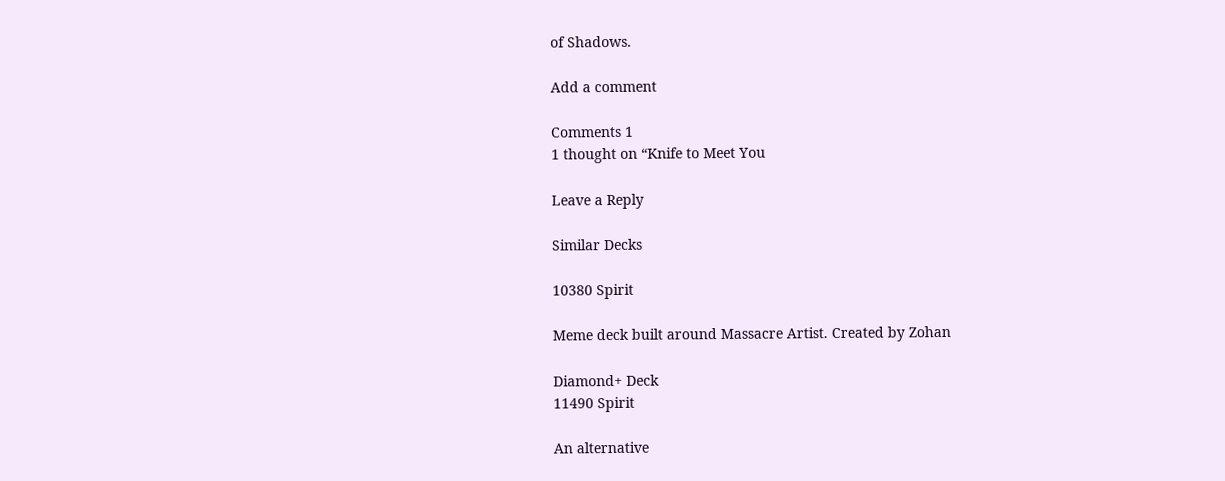of Shadows.

Add a comment

Comments 1
1 thought on “Knife to Meet You

Leave a Reply

Similar Decks

10380 Spirit

Meme deck built around Massacre Artist. Created by Zohan

Diamond+ Deck
11490 Spirit

An alternative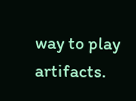way to play artifacts.